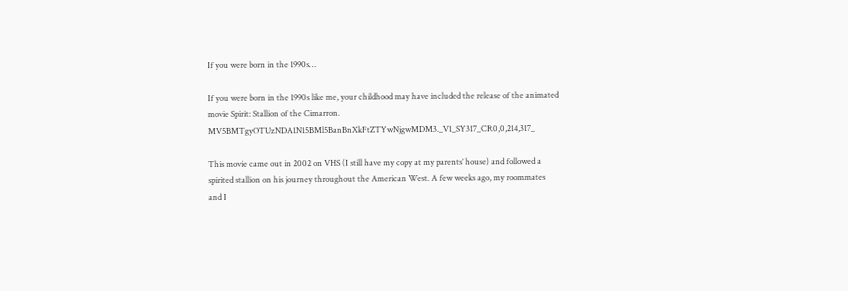If you were born in the 1990s…

If you were born in the 1990s like me, your childhood may have included the release of the animated movie Spirit: Stallion of the Cimarron. MV5BMTgyOTUzNDA1N15BMl5BanBnXkFtZTYwNjgwMDM3._V1_SY317_CR0,0,214,317_

This movie came out in 2002 on VHS (I still have my copy at my parents’ house) and followed a spirited stallion on his journey throughout the American West. A few weeks ago, my roommates and I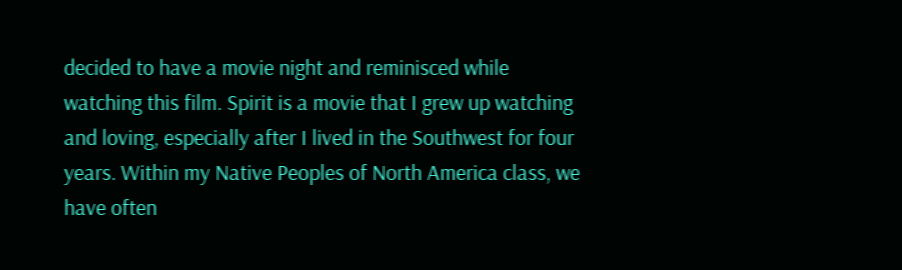decided to have a movie night and reminisced while watching this film. Spirit is a movie that I grew up watching and loving, especially after I lived in the Southwest for four years. Within my Native Peoples of North America class, we have often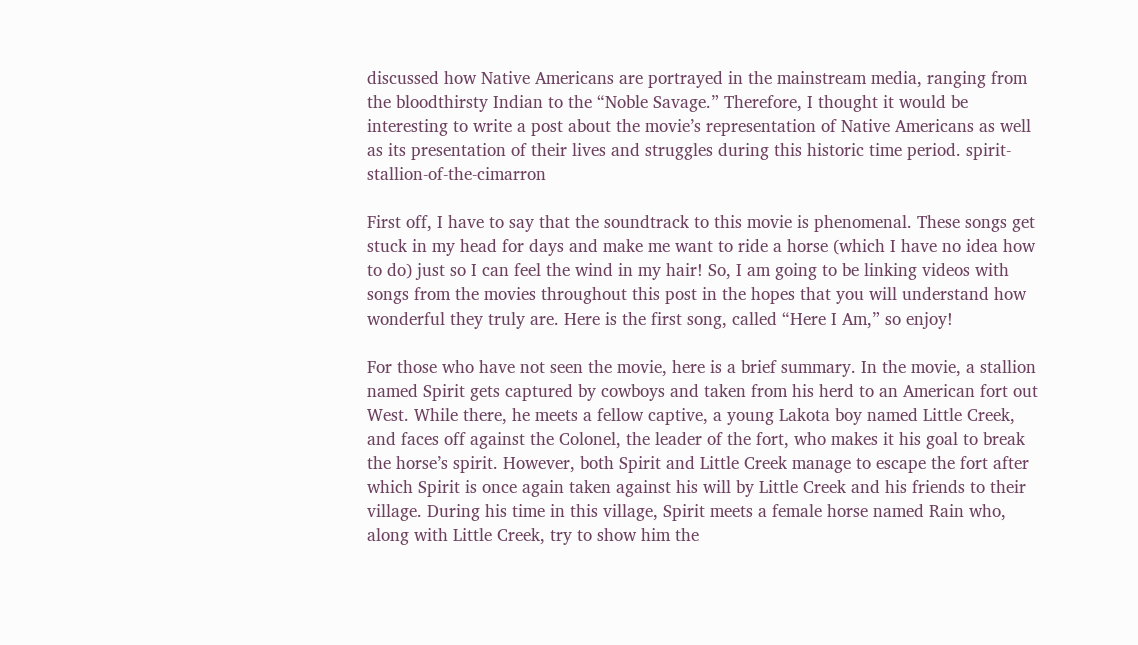discussed how Native Americans are portrayed in the mainstream media, ranging from the bloodthirsty Indian to the “Noble Savage.” Therefore, I thought it would be interesting to write a post about the movie’s representation of Native Americans as well as its presentation of their lives and struggles during this historic time period. spirit-stallion-of-the-cimarron

First off, I have to say that the soundtrack to this movie is phenomenal. These songs get stuck in my head for days and make me want to ride a horse (which I have no idea how to do) just so I can feel the wind in my hair! So, I am going to be linking videos with songs from the movies throughout this post in the hopes that you will understand how wonderful they truly are. Here is the first song, called “Here I Am,” so enjoy!

For those who have not seen the movie, here is a brief summary. In the movie, a stallion named Spirit gets captured by cowboys and taken from his herd to an American fort out West. While there, he meets a fellow captive, a young Lakota boy named Little Creek, and faces off against the Colonel, the leader of the fort, who makes it his goal to break the horse’s spirit. However, both Spirit and Little Creek manage to escape the fort after which Spirit is once again taken against his will by Little Creek and his friends to their village. During his time in this village, Spirit meets a female horse named Rain who, along with Little Creek, try to show him the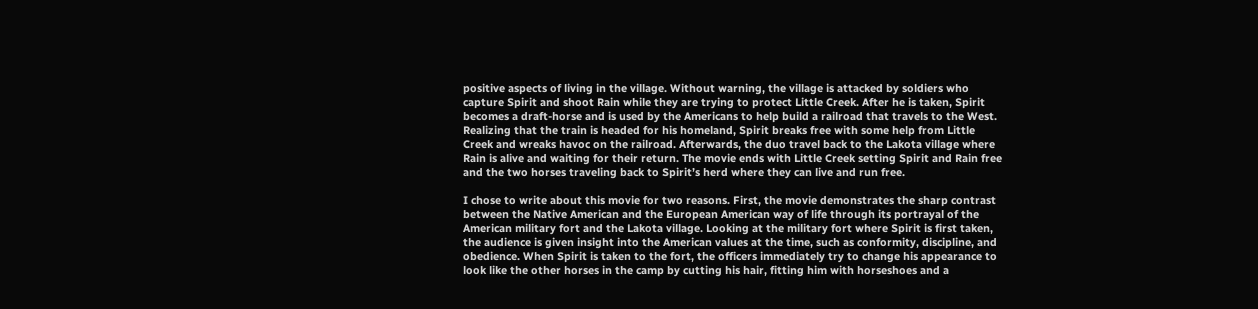positive aspects of living in the village. Without warning, the village is attacked by soldiers who capture Spirit and shoot Rain while they are trying to protect Little Creek. After he is taken, Spirit becomes a draft-horse and is used by the Americans to help build a railroad that travels to the West. Realizing that the train is headed for his homeland, Spirit breaks free with some help from Little Creek and wreaks havoc on the railroad. Afterwards, the duo travel back to the Lakota village where Rain is alive and waiting for their return. The movie ends with Little Creek setting Spirit and Rain free and the two horses traveling back to Spirit’s herd where they can live and run free.

I chose to write about this movie for two reasons. First, the movie demonstrates the sharp contrast between the Native American and the European American way of life through its portrayal of the American military fort and the Lakota village. Looking at the military fort where Spirit is first taken, the audience is given insight into the American values at the time, such as conformity, discipline, and obedience. When Spirit is taken to the fort, the officers immediately try to change his appearance to look like the other horses in the camp by cutting his hair, fitting him with horseshoes and a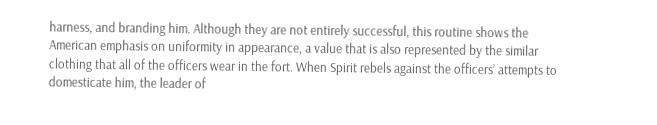harness, and branding him. Although they are not entirely successful, this routine shows the American emphasis on uniformity in appearance, a value that is also represented by the similar clothing that all of the officers wear in the fort. When Spirit rebels against the officers’ attempts to domesticate him, the leader of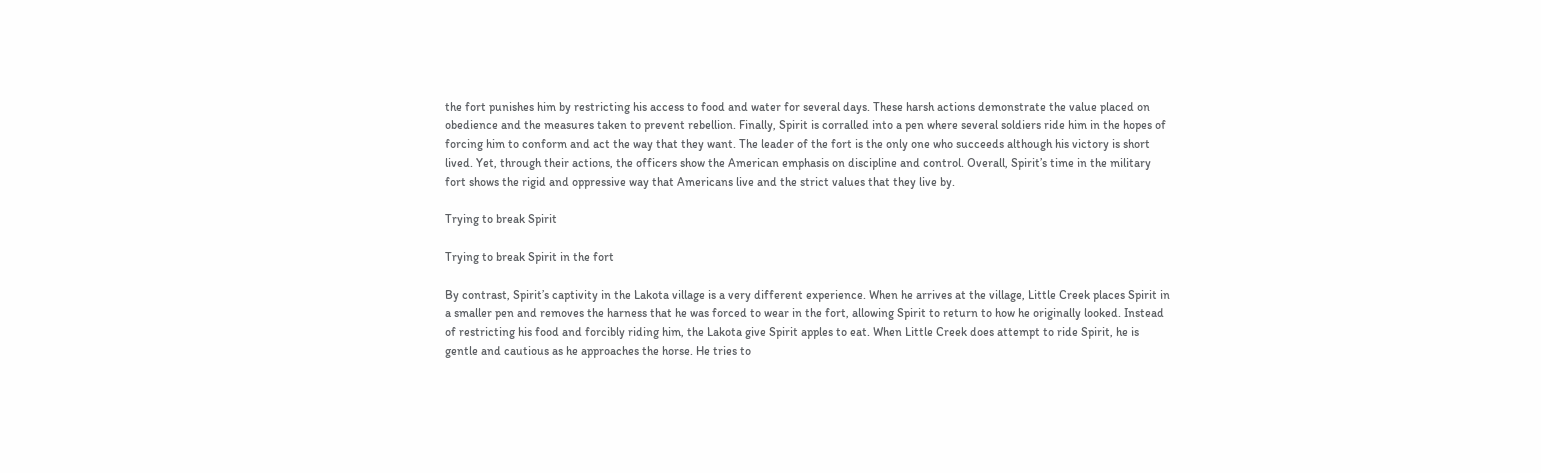the fort punishes him by restricting his access to food and water for several days. These harsh actions demonstrate the value placed on obedience and the measures taken to prevent rebellion. Finally, Spirit is corralled into a pen where several soldiers ride him in the hopes of forcing him to conform and act the way that they want. The leader of the fort is the only one who succeeds although his victory is short lived. Yet, through their actions, the officers show the American emphasis on discipline and control. Overall, Spirit’s time in the military fort shows the rigid and oppressive way that Americans live and the strict values that they live by.

Trying to break Spirit

Trying to break Spirit in the fort

By contrast, Spirit’s captivity in the Lakota village is a very different experience. When he arrives at the village, Little Creek places Spirit in a smaller pen and removes the harness that he was forced to wear in the fort, allowing Spirit to return to how he originally looked. Instead of restricting his food and forcibly riding him, the Lakota give Spirit apples to eat. When Little Creek does attempt to ride Spirit, he is gentle and cautious as he approaches the horse. He tries to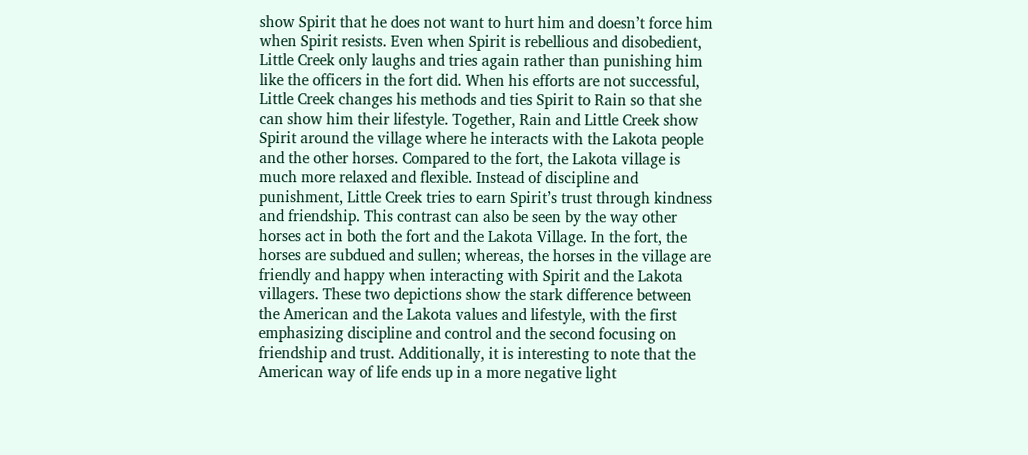show Spirit that he does not want to hurt him and doesn’t force him when Spirit resists. Even when Spirit is rebellious and disobedient, Little Creek only laughs and tries again rather than punishing him like the officers in the fort did. When his efforts are not successful, Little Creek changes his methods and ties Spirit to Rain so that she can show him their lifestyle. Together, Rain and Little Creek show Spirit around the village where he interacts with the Lakota people and the other horses. Compared to the fort, the Lakota village is much more relaxed and flexible. Instead of discipline and punishment, Little Creek tries to earn Spirit’s trust through kindness and friendship. This contrast can also be seen by the way other horses act in both the fort and the Lakota Village. In the fort, the horses are subdued and sullen; whereas, the horses in the village are friendly and happy when interacting with Spirit and the Lakota villagers. These two depictions show the stark difference between the American and the Lakota values and lifestyle, with the first emphasizing discipline and control and the second focusing on friendship and trust. Additionally, it is interesting to note that the American way of life ends up in a more negative light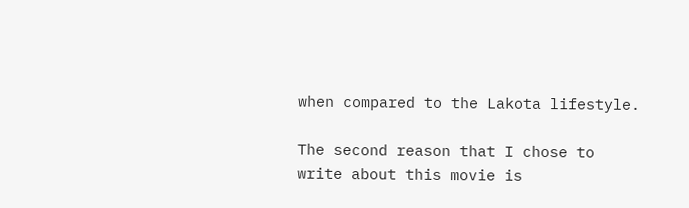when compared to the Lakota lifestyle.

The second reason that I chose to write about this movie is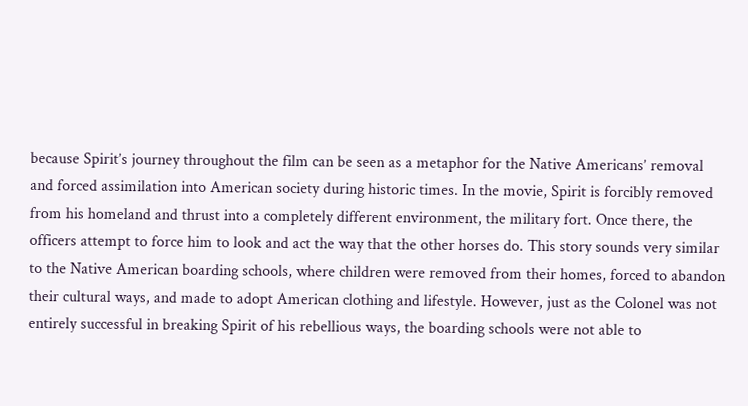because Spirit’s journey throughout the film can be seen as a metaphor for the Native Americans’ removal and forced assimilation into American society during historic times. In the movie, Spirit is forcibly removed from his homeland and thrust into a completely different environment, the military fort. Once there, the officers attempt to force him to look and act the way that the other horses do. This story sounds very similar to the Native American boarding schools, where children were removed from their homes, forced to abandon their cultural ways, and made to adopt American clothing and lifestyle. However, just as the Colonel was not entirely successful in breaking Spirit of his rebellious ways, the boarding schools were not able to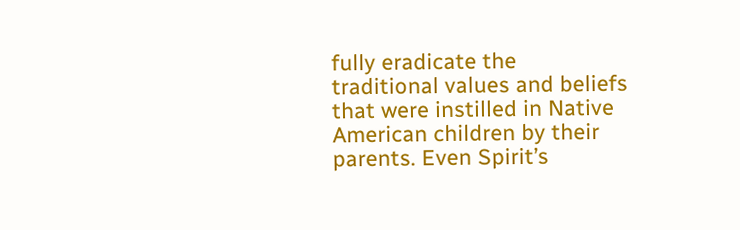fully eradicate the traditional values and beliefs that were instilled in Native American children by their parents. Even Spirit’s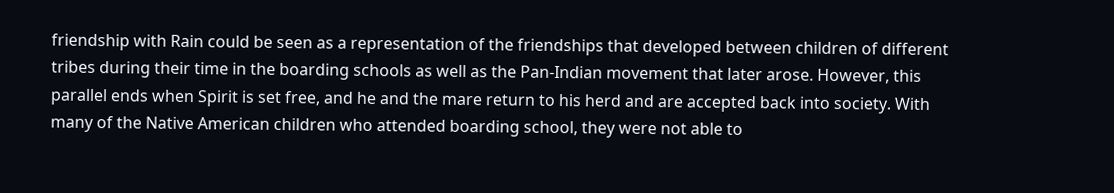friendship with Rain could be seen as a representation of the friendships that developed between children of different tribes during their time in the boarding schools as well as the Pan-Indian movement that later arose. However, this parallel ends when Spirit is set free, and he and the mare return to his herd and are accepted back into society. With many of the Native American children who attended boarding school, they were not able to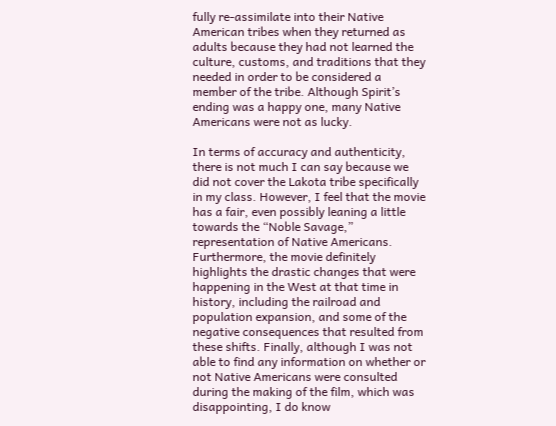fully re-assimilate into their Native American tribes when they returned as adults because they had not learned the culture, customs, and traditions that they needed in order to be considered a member of the tribe. Although Spirit’s ending was a happy one, many Native Americans were not as lucky.

In terms of accuracy and authenticity, there is not much I can say because we did not cover the Lakota tribe specifically in my class. However, I feel that the movie has a fair, even possibly leaning a little towards the “Noble Savage,” representation of Native Americans. Furthermore, the movie definitely highlights the drastic changes that were happening in the West at that time in history, including the railroad and population expansion, and some of the negative consequences that resulted from these shifts. Finally, although I was not able to find any information on whether or not Native Americans were consulted during the making of the film, which was disappointing, I do know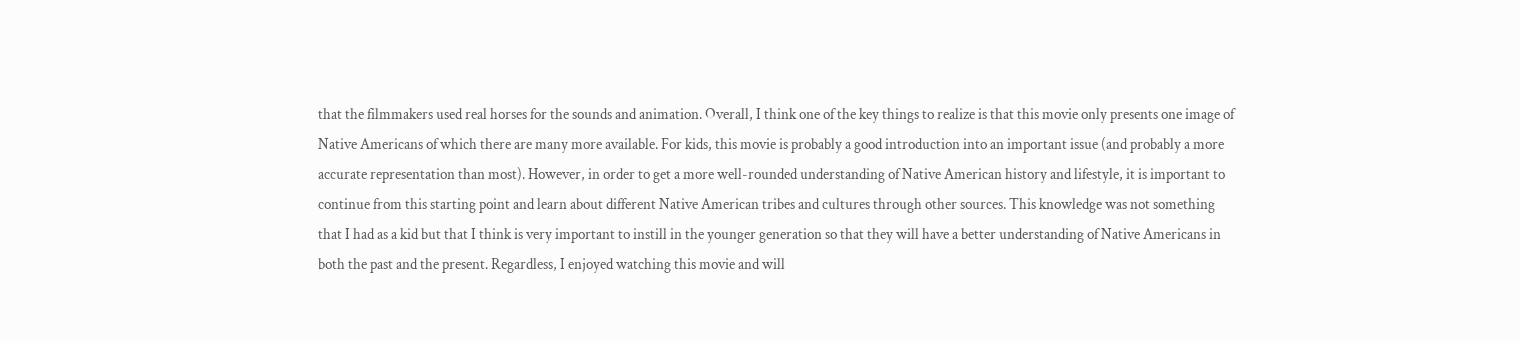that the filmmakers used real horses for the sounds and animation. Overall, I think one of the key things to realize is that this movie only presents one image of Native Americans of which there are many more available. For kids, this movie is probably a good introduction into an important issue (and probably a more accurate representation than most). However, in order to get a more well-rounded understanding of Native American history and lifestyle, it is important to continue from this starting point and learn about different Native American tribes and cultures through other sources. This knowledge was not something that I had as a kid but that I think is very important to instill in the younger generation so that they will have a better understanding of Native Americans in both the past and the present. Regardless, I enjoyed watching this movie and will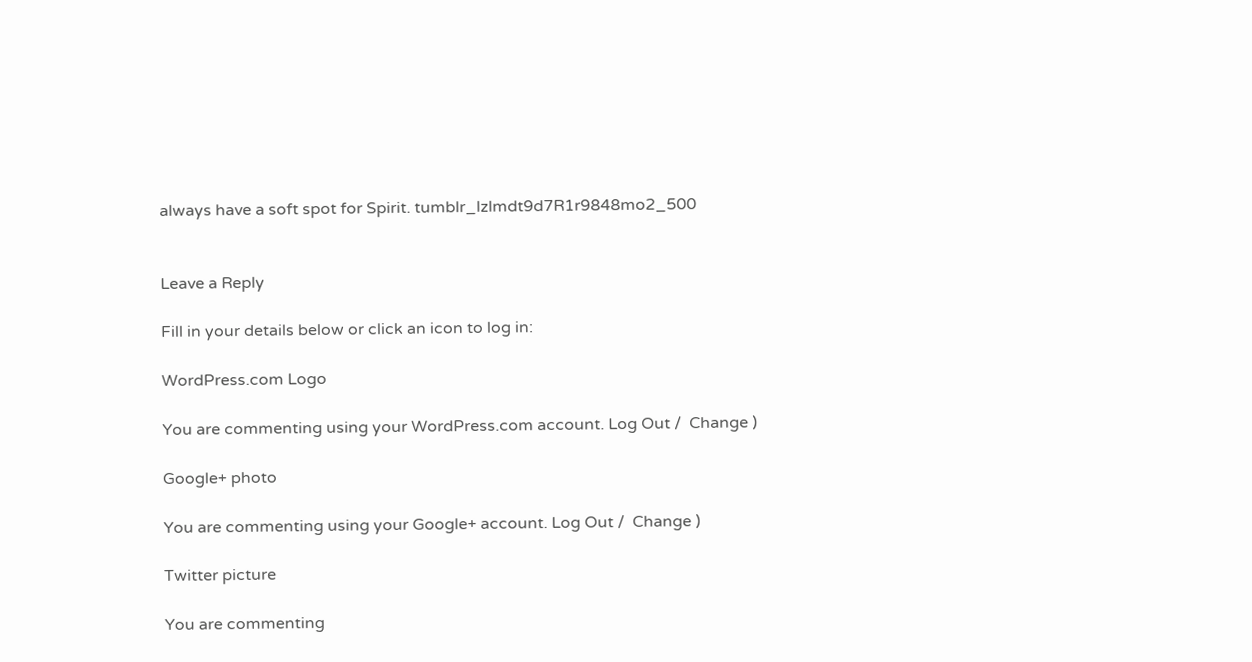always have a soft spot for Spirit. tumblr_lzlmdt9d7R1r9848mo2_500


Leave a Reply

Fill in your details below or click an icon to log in:

WordPress.com Logo

You are commenting using your WordPress.com account. Log Out /  Change )

Google+ photo

You are commenting using your Google+ account. Log Out /  Change )

Twitter picture

You are commenting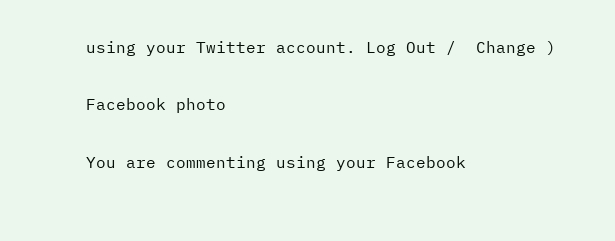using your Twitter account. Log Out /  Change )

Facebook photo

You are commenting using your Facebook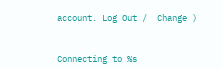account. Log Out /  Change )


Connecting to %s